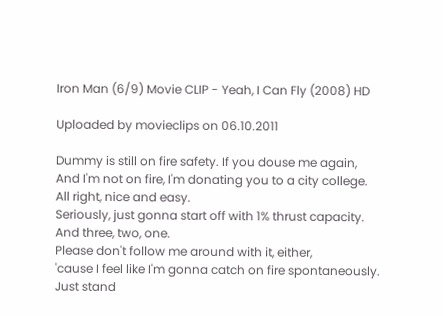Iron Man (6/9) Movie CLIP - Yeah, I Can Fly (2008) HD

Uploaded by movieclips on 06.10.2011

Dummy is still on fire safety. If you douse me again,
And I'm not on fire, I'm donating you to a city college.
All right, nice and easy.
Seriously, just gonna start off with 1% thrust capacity.
And three, two, one.
Please don't follow me around with it, either,
'cause I feel like I'm gonna catch on fire spontaneously.
Just stand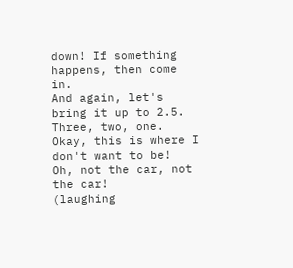down! If something happens, then come in.
And again, let's bring it up to 2.5.
Three, two, one.
Okay, this is where I don't want to be!
Oh, not the car, not the car!
(laughing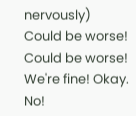nervously)
Could be worse! Could be worse! We're fine! Okay.
No!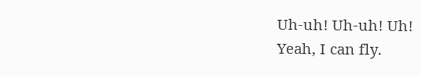Uh-uh! Uh-uh! Uh!
Yeah, I can fly.